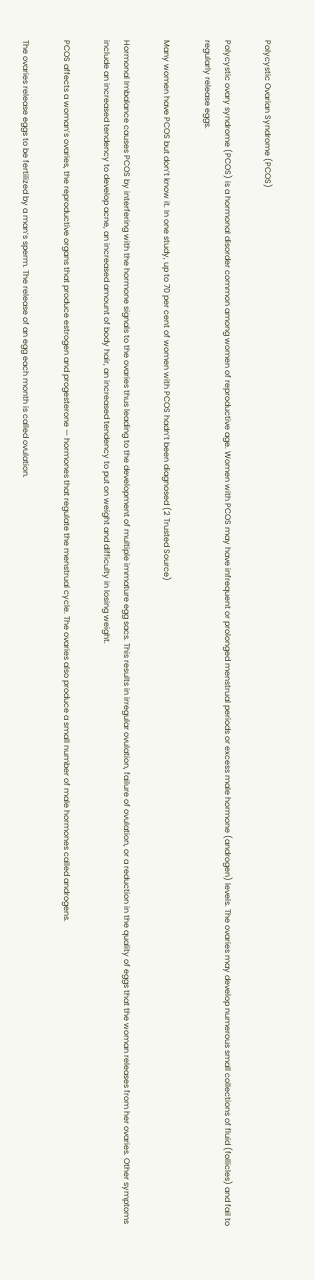Polycystic Ovarian Syndrome (PCOS)

Polycystic ovary syndrome (PCOS) is a hormonal disorder common among women of reproductive age. Women with PCOS may have infrequent or prolonged menstrual periods or excess male hormone (androgen) levels. The ovaries may develop numerous small collections of fluid (follicles) and fail to regularly release eggs.

Many women have PCOS but don’t know it. In one study, up to 70 per cent of women with PCOS hadn’t been diagnosed (2 Trusted Source)

Hormonal Imbalance causes PCOS by interfering with the hormone signals to the ovaries thus leading to the development of multiple immature egg sacs. This results in irregular ovulation, failure of ovulation, or a reduction in the quality of eggs that the woman releases from her ovaries. Other symptoms include an increased tendency to develop acne, an increased amount of body hair, an increased tendency to put on weight and difficulty in losing weight.

PCOS affects a woman’s ovaries, the reproductive organs that produce estrogen and progesterone — hormones that regulate the menstrual cycle. The ovaries also produce a small number of male hormones called androgens.

The ovaries release eggs to be fertilized by a man’s sperm. The release of an egg each month is called ovulation.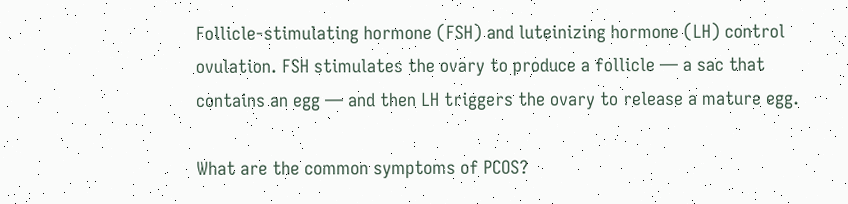Follicle-stimulating hormone (FSH) and luteinizing hormone (LH) control ovulation. FSH stimulates the ovary to produce a follicle — a sac that contains an egg — and then LH triggers the ovary to release a mature egg.

What are the common symptoms of PCOS?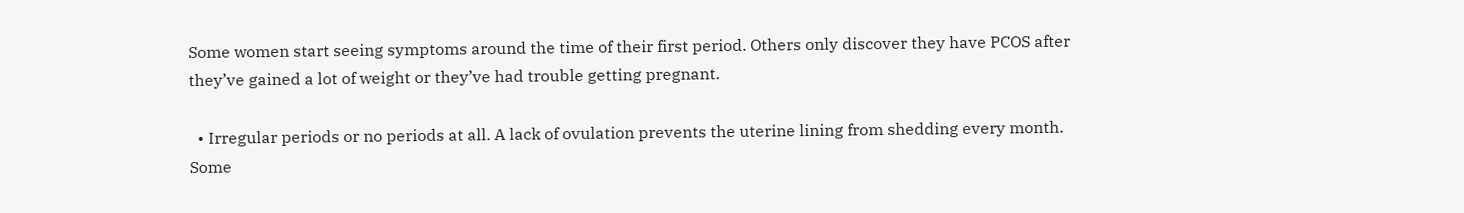Some women start seeing symptoms around the time of their first period. Others only discover they have PCOS after they’ve gained a lot of weight or they’ve had trouble getting pregnant.

  • Irregular periods or no periods at all. A lack of ovulation prevents the uterine lining from shedding every month. Some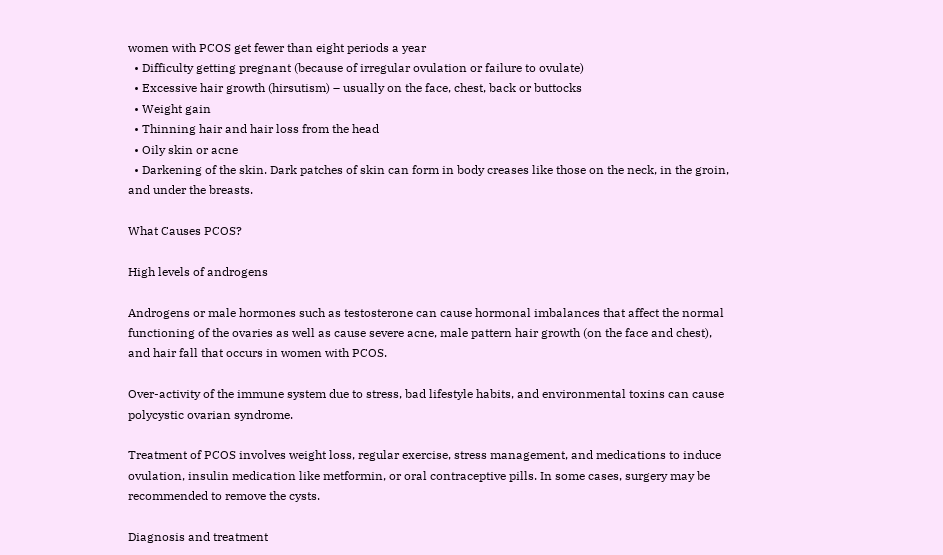women with PCOS get fewer than eight periods a year
  • Difficulty getting pregnant (because of irregular ovulation or failure to ovulate)
  • Excessive hair growth (hirsutism) – usually on the face, chest, back or buttocks
  • Weight gain
  • Thinning hair and hair loss from the head
  • Oily skin or acne
  • Darkening of the skin. Dark patches of skin can form in body creases like those on the neck, in the groin, and under the breasts.

What Causes PCOS?

High levels of androgens

Androgens or male hormones such as testosterone can cause hormonal imbalances that affect the normal functioning of the ovaries as well as cause severe acne, male pattern hair growth (on the face and chest), and hair fall that occurs in women with PCOS.

Over-activity of the immune system due to stress, bad lifestyle habits, and environmental toxins can cause polycystic ovarian syndrome.

Treatment of PCOS involves weight loss, regular exercise, stress management, and medications to induce ovulation, insulin medication like metformin, or oral contraceptive pills. In some cases, surgery may be recommended to remove the cysts.

Diagnosis and treatment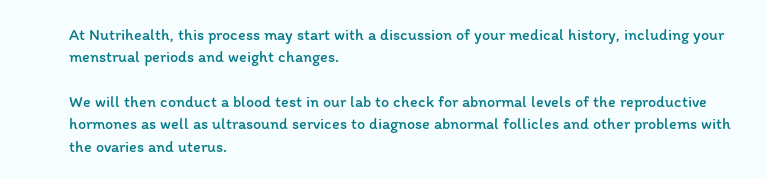At Nutrihealth, this process may start with a discussion of your medical history, including your menstrual periods and weight changes.

We will then conduct a blood test in our lab to check for abnormal levels of the reproductive hormones as well as ultrasound services to diagnose abnormal follicles and other problems with the ovaries and uterus.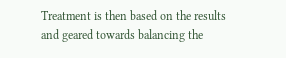Treatment is then based on the results and geared towards balancing the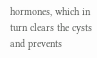hormones, which in turn clears the cysts and prevents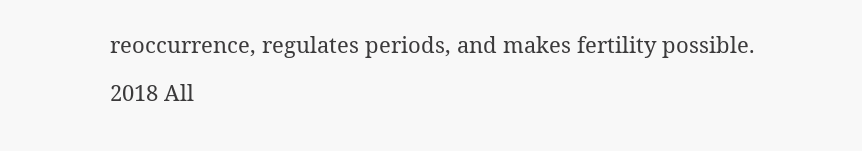reoccurrence, regulates periods, and makes fertility possible.

2018 All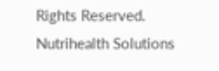Rights Reserved. Nutrihealth Solutions